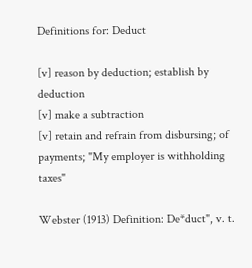Definitions for: Deduct

[v] reason by deduction; establish by deduction
[v] make a subtraction
[v] retain and refrain from disbursing; of payments; "My employer is withholding taxes"

Webster (1913) Definition: De*duct", v. t.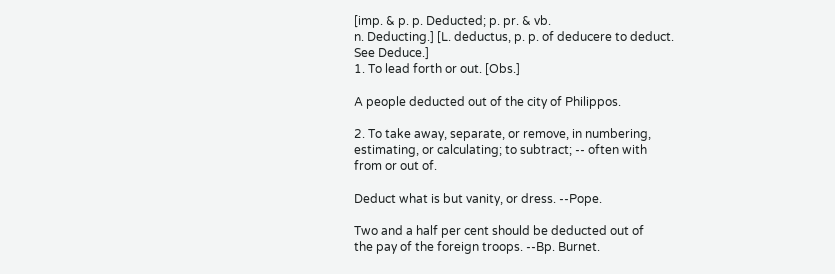[imp. & p. p. Deducted; p. pr. & vb.
n. Deducting.] [L. deductus, p. p. of deducere to deduct.
See Deduce.]
1. To lead forth or out. [Obs.]

A people deducted out of the city of Philippos.

2. To take away, separate, or remove, in numbering,
estimating, or calculating; to subtract; -- often with
from or out of.

Deduct what is but vanity, or dress. --Pope.

Two and a half per cent should be deducted out of
the pay of the foreign troops. --Bp. Burnet.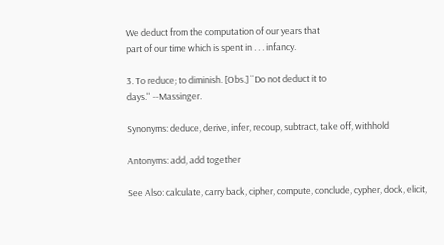We deduct from the computation of our years that
part of our time which is spent in . . . infancy.

3. To reduce; to diminish. [Obs.] ``Do not deduct it to
days.'' --Massinger.

Synonyms: deduce, derive, infer, recoup, subtract, take off, withhold

Antonyms: add, add together

See Also: calculate, carry back, cipher, compute, conclude, cypher, dock, elicit,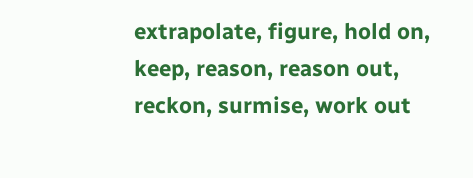extrapolate, figure, hold on, keep, reason, reason out, reckon, surmise, work out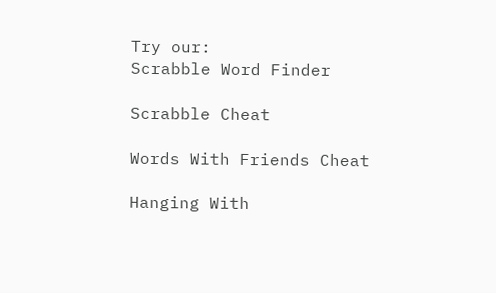Try our:
Scrabble Word Finder

Scrabble Cheat

Words With Friends Cheat

Hanging With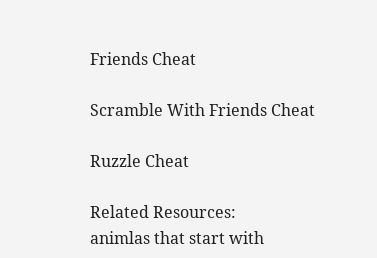Friends Cheat

Scramble With Friends Cheat

Ruzzle Cheat

Related Resources:
animlas that start with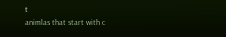t
animlas that start with c